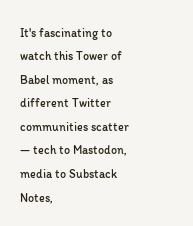It's fascinating to watch this Tower of Babel moment, as different Twitter communities scatter — tech to Mastodon, media to Substack Notes,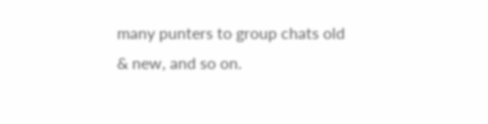many punters to group chats old & new, and so on.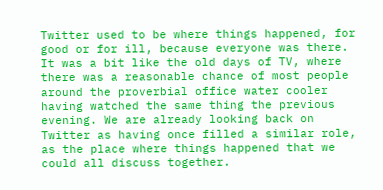Twitter used to be where things happened, for good or for ill, because everyone was there. It was a bit like the old days of TV, where there was a reasonable chance of most people around the proverbial office water cooler having watched the same thing the previous evening. We are already looking back on Twitter as having once filled a similar role, as the place where things happened that we could all discuss together.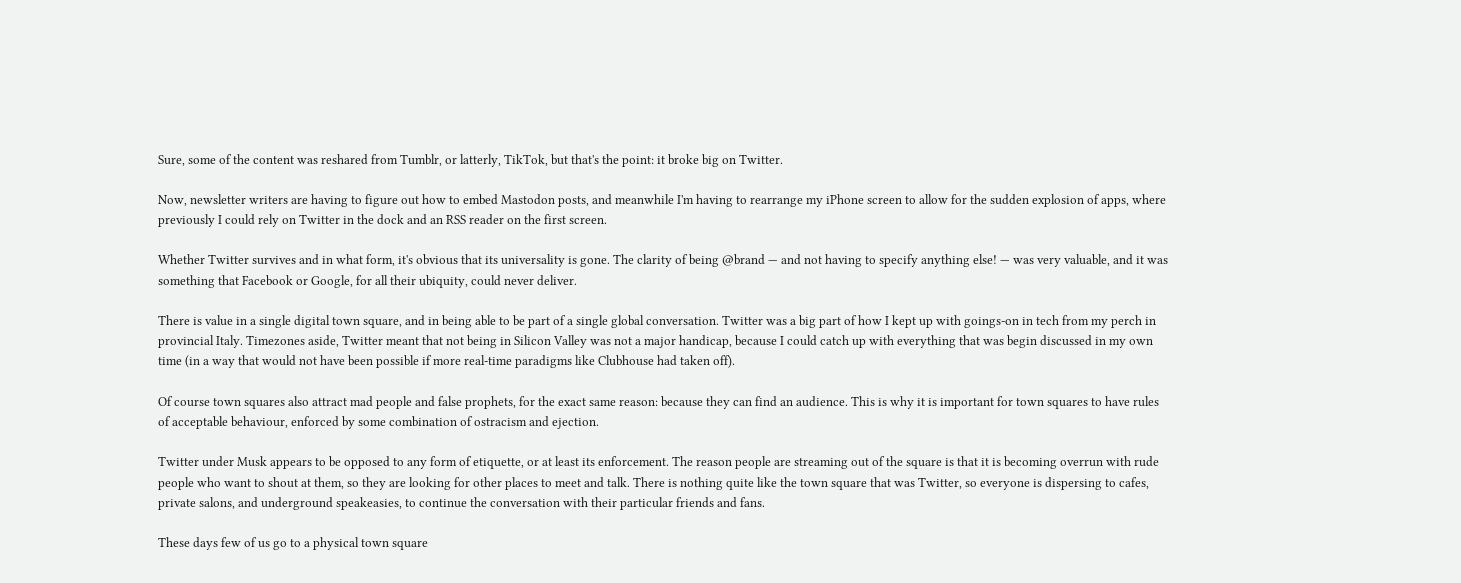Sure, some of the content was reshared from Tumblr, or latterly, TikTok, but that's the point: it broke big on Twitter.

Now, newsletter writers are having to figure out how to embed Mastodon posts, and meanwhile I'm having to rearrange my iPhone screen to allow for the sudden explosion of apps, where previously I could rely on Twitter in the dock and an RSS reader on the first screen.

Whether Twitter survives and in what form, it's obvious that its universality is gone. The clarity of being @brand — and not having to specify anything else! — was very valuable, and it was something that Facebook or Google, for all their ubiquity, could never deliver.

There is value in a single digital town square, and in being able to be part of a single global conversation. Twitter was a big part of how I kept up with goings-on in tech from my perch in provincial Italy. Timezones aside, Twitter meant that not being in Silicon Valley was not a major handicap, because I could catch up with everything that was begin discussed in my own time (in a way that would not have been possible if more real-time paradigms like Clubhouse had taken off).

Of course town squares also attract mad people and false prophets, for the exact same reason: because they can find an audience. This is why it is important for town squares to have rules of acceptable behaviour, enforced by some combination of ostracism and ejection.

Twitter under Musk appears to be opposed to any form of etiquette, or at least its enforcement. The reason people are streaming out of the square is that it is becoming overrun with rude people who want to shout at them, so they are looking for other places to meet and talk. There is nothing quite like the town square that was Twitter, so everyone is dispersing to cafes, private salons, and underground speakeasies, to continue the conversation with their particular friends and fans.

These days few of us go to a physical town square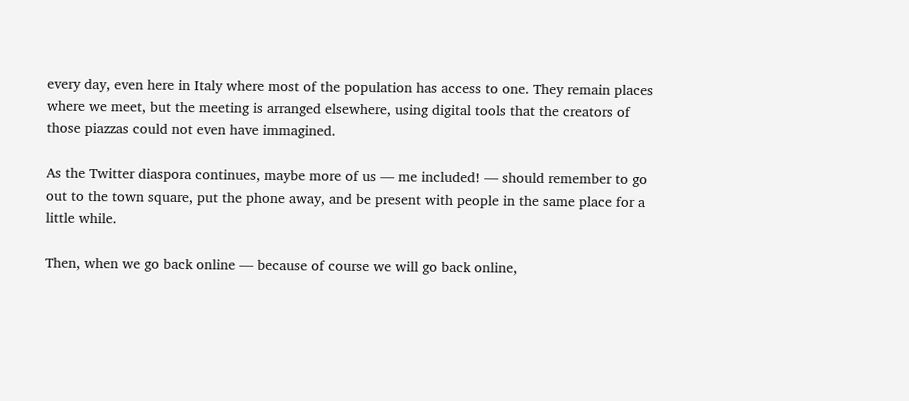every day, even here in Italy where most of the population has access to one. They remain places where we meet, but the meeting is arranged elsewhere, using digital tools that the creators of those piazzas could not even have immagined.

As the Twitter diaspora continues, maybe more of us — me included! — should remember to go out to the town square, put the phone away, and be present with people in the same place for a little while.

Then, when we go back online — because of course we will go back online,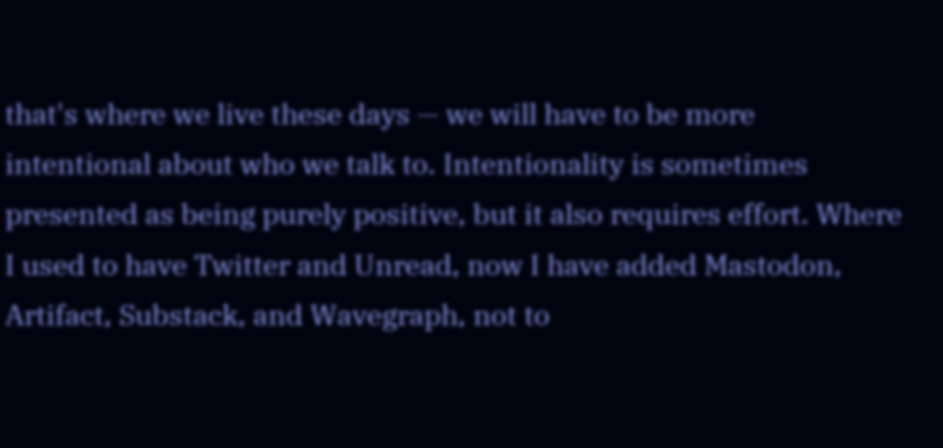that's where we live these days — we will have to be more intentional about who we talk to. Intentionality is sometimes presented as being purely positive, but it also requires effort. Where I used to have Twitter and Unread, now I have added Mastodon, Artifact, Substack, and Wavegraph, not to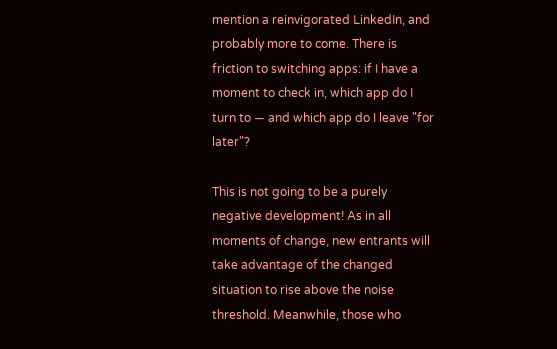mention a reinvigorated LinkedIn, and probably more to come. There is friction to switching apps: if I have a moment to check in, which app do I turn to — and which app do I leave "for later"?

This is not going to be a purely negative development! As in all moments of change, new entrants will take advantage of the changed situation to rise above the noise threshold. Meanwhile, those who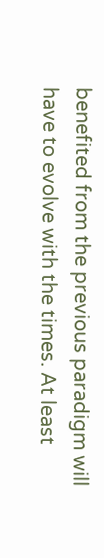benefited from the previous paradigm will have to evolve with the times. At least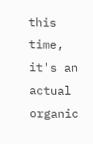this time, it's an actual organic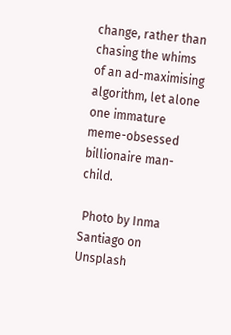change, rather than chasing the whims of an ad-maximising algorithm, let alone one immature meme-obsessed billionaire man-child.

 Photo by Inma Santiago on Unsplash